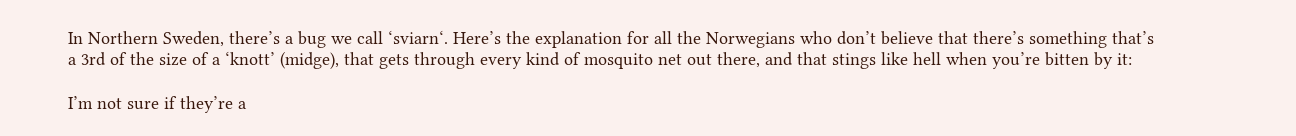In Northern Sweden, there’s a bug we call ‘sviarn‘. Here’s the explanation for all the Norwegians who don’t believe that there’s something that’s a 3rd of the size of a ‘knott’ (midge), that gets through every kind of mosquito net out there, and that stings like hell when you’re bitten by it:

I’m not sure if they’re a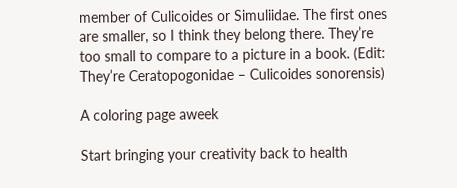member of Culicoides or Simuliidae. The first ones are smaller, so I think they belong there. They’re too small to compare to a picture in a book. (Edit: They’re Ceratopogonidae – Culicoides sonorensis)

A coloring page aweek

Start bringing your creativity back to health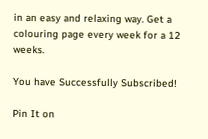in an easy and relaxing way. Get a colouring page every week for a 12 weeks.

You have Successfully Subscribed!

Pin It on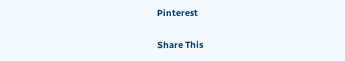Pinterest

Share This